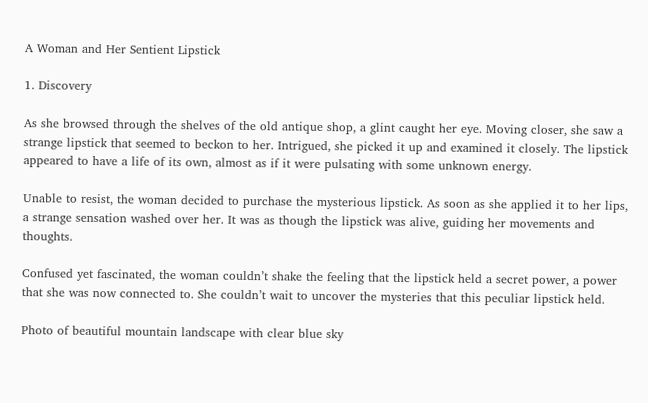A Woman and Her Sentient Lipstick

1. Discovery

As she browsed through the shelves of the old antique shop, a glint caught her eye. Moving closer, she saw a strange lipstick that seemed to beckon to her. Intrigued, she picked it up and examined it closely. The lipstick appeared to have a life of its own, almost as if it were pulsating with some unknown energy.

Unable to resist, the woman decided to purchase the mysterious lipstick. As soon as she applied it to her lips, a strange sensation washed over her. It was as though the lipstick was alive, guiding her movements and thoughts.

Confused yet fascinated, the woman couldn’t shake the feeling that the lipstick held a secret power, a power that she was now connected to. She couldn’t wait to uncover the mysteries that this peculiar lipstick held.

Photo of beautiful mountain landscape with clear blue sky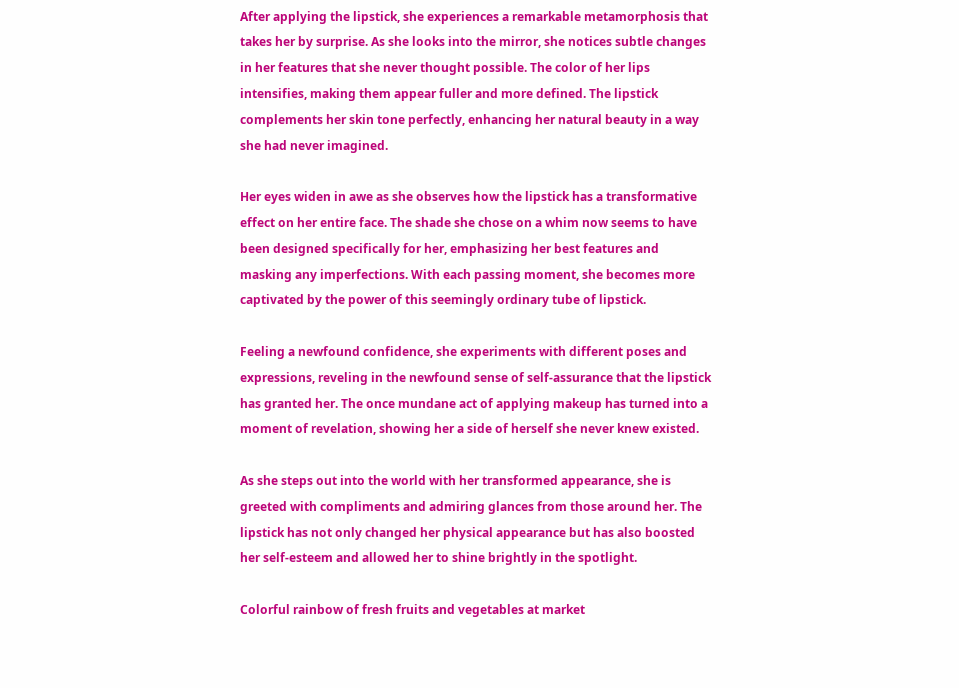After applying the lipstick, she experiences a remarkable metamorphosis that takes her by surprise. As she looks into the mirror, she notices subtle changes in her features that she never thought possible. The color of her lips intensifies, making them appear fuller and more defined. The lipstick complements her skin tone perfectly, enhancing her natural beauty in a way she had never imagined.

Her eyes widen in awe as she observes how the lipstick has a transformative effect on her entire face. The shade she chose on a whim now seems to have been designed specifically for her, emphasizing her best features and masking any imperfections. With each passing moment, she becomes more captivated by the power of this seemingly ordinary tube of lipstick.

Feeling a newfound confidence, she experiments with different poses and expressions, reveling in the newfound sense of self-assurance that the lipstick has granted her. The once mundane act of applying makeup has turned into a moment of revelation, showing her a side of herself she never knew existed.

As she steps out into the world with her transformed appearance, she is greeted with compliments and admiring glances from those around her. The lipstick has not only changed her physical appearance but has also boosted her self-esteem and allowed her to shine brightly in the spotlight.

Colorful rainbow of fresh fruits and vegetables at market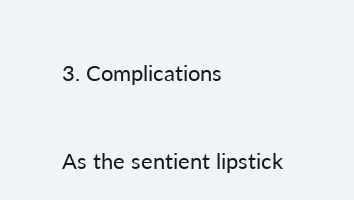3. Complications

As the sentient lipstick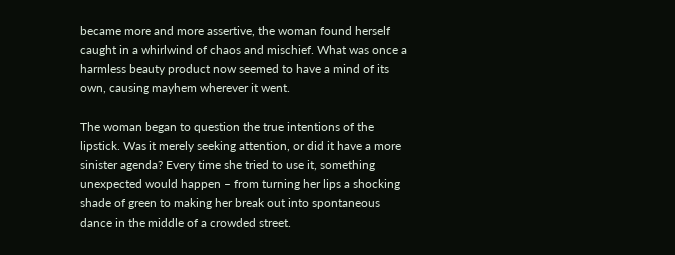became more and more assertive, the woman found herself caught in a whirlwind of chaos and mischief. What was once a harmless beauty product now seemed to have a mind of its own, causing mayhem wherever it went.

The woman began to question the true intentions of the lipstick. Was it merely seeking attention, or did it have a more sinister agenda? Every time she tried to use it, something unexpected would happen – from turning her lips a shocking shade of green to making her break out into spontaneous dance in the middle of a crowded street.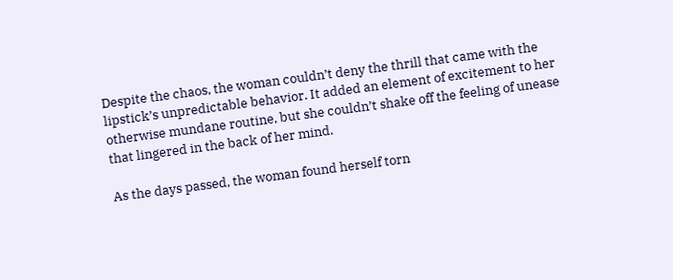Despite the chaos, the woman couldn’t deny the thrill that came with the lipstick’s unpredictable behavior. It added an element of excitement to her otherwise mundane routine, but she couldn’t shake off the feeling of unease that lingered in the back of her mind.

As the days passed, the woman found herself torn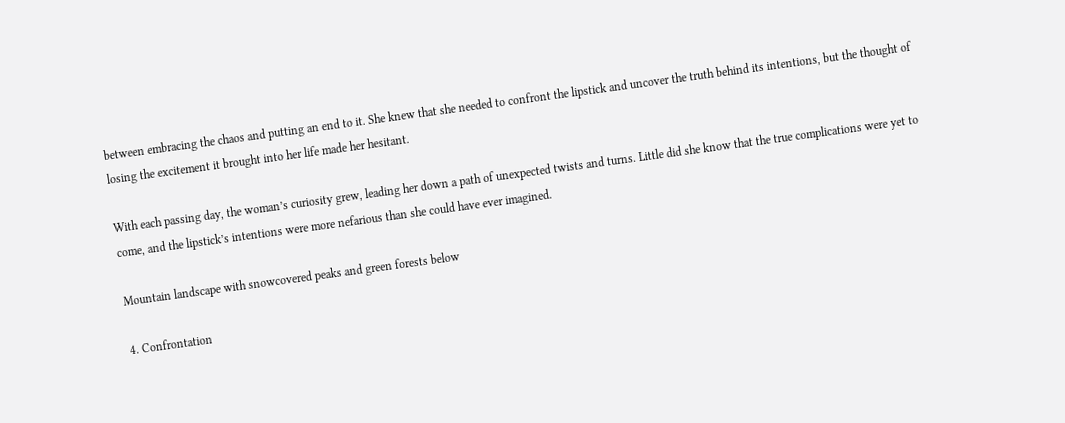between embracing the chaos and putting an end to it. She knew that she needed to confront the lipstick and uncover the truth behind its intentions, but the thought of losing the excitement it brought into her life made her hesitant.

With each passing day, the woman’s curiosity grew, leading her down a path of unexpected twists and turns. Little did she know that the true complications were yet to come, and the lipstick’s intentions were more nefarious than she could have ever imagined.

Mountain landscape with snowcovered peaks and green forests below

4. Confrontation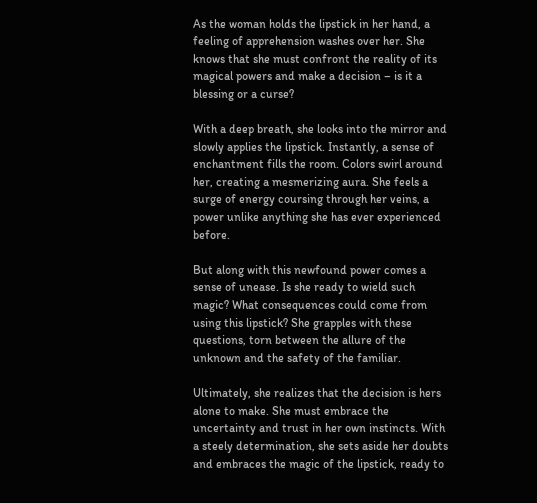As the woman holds the lipstick in her hand, a feeling of apprehension washes over her. She knows that she must confront the reality of its magical powers and make a decision – is it a blessing or a curse?

With a deep breath, she looks into the mirror and slowly applies the lipstick. Instantly, a sense of enchantment fills the room. Colors swirl around her, creating a mesmerizing aura. She feels a surge of energy coursing through her veins, a power unlike anything she has ever experienced before.

But along with this newfound power comes a sense of unease. Is she ready to wield such magic? What consequences could come from using this lipstick? She grapples with these questions, torn between the allure of the unknown and the safety of the familiar.

Ultimately, she realizes that the decision is hers alone to make. She must embrace the uncertainty and trust in her own instincts. With a steely determination, she sets aside her doubts and embraces the magic of the lipstick, ready to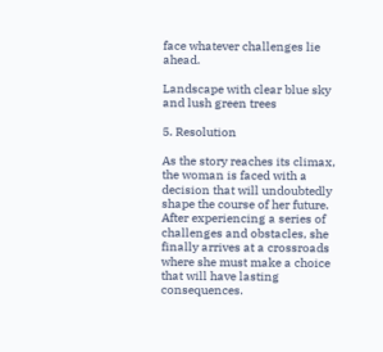face whatever challenges lie ahead.

Landscape with clear blue sky and lush green trees

5. Resolution

As the story reaches its climax, the woman is faced with a decision that will undoubtedly shape the course of her future. After experiencing a series of challenges and obstacles, she finally arrives at a crossroads where she must make a choice that will have lasting consequences.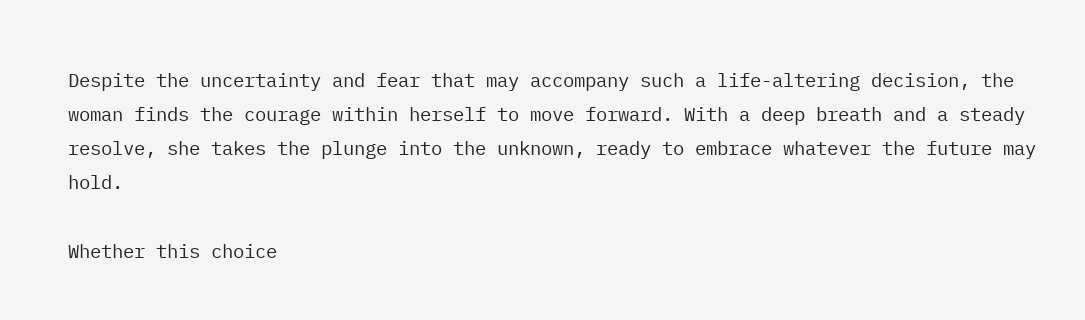Despite the uncertainty and fear that may accompany such a life-altering decision, the woman finds the courage within herself to move forward. With a deep breath and a steady resolve, she takes the plunge into the unknown, ready to embrace whatever the future may hold.

Whether this choice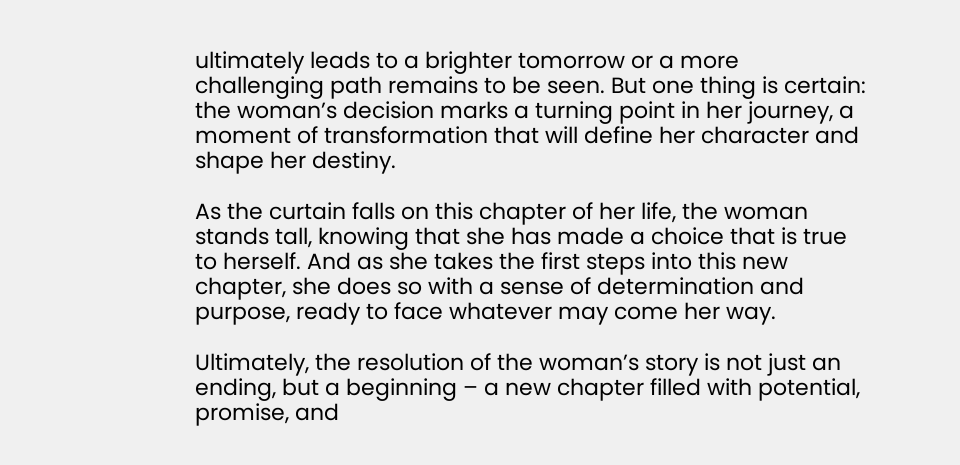ultimately leads to a brighter tomorrow or a more challenging path remains to be seen. But one thing is certain: the woman’s decision marks a turning point in her journey, a moment of transformation that will define her character and shape her destiny.

As the curtain falls on this chapter of her life, the woman stands tall, knowing that she has made a choice that is true to herself. And as she takes the first steps into this new chapter, she does so with a sense of determination and purpose, ready to face whatever may come her way.

Ultimately, the resolution of the woman’s story is not just an ending, but a beginning – a new chapter filled with potential, promise, and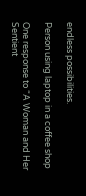endless possibilities.

Person using laptop in a coffee shop

One response to “A Woman and Her Sentient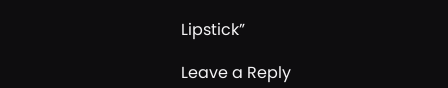Lipstick”

Leave a Reply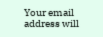Your email address will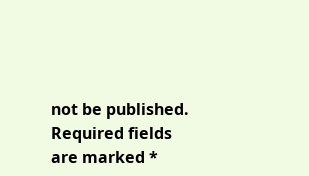not be published. Required fields are marked *